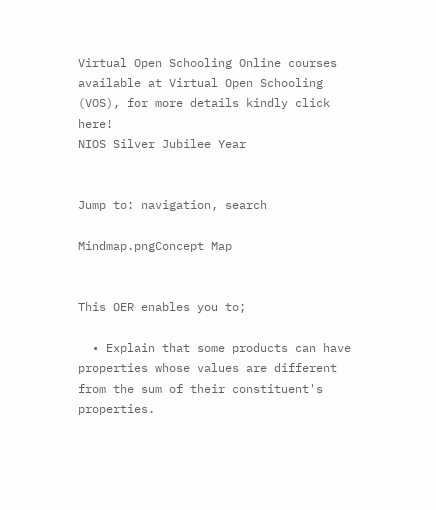Virtual Open Schooling Online courses available at Virtual Open Schooling (VOS), for more details kindly click here!
NIOS Silver Jubilee Year


Jump to: navigation, search

Mindmap.pngConcept Map


This OER enables you to;

  • Explain that some products can have properties whose values are different from the sum of their constituent's properties.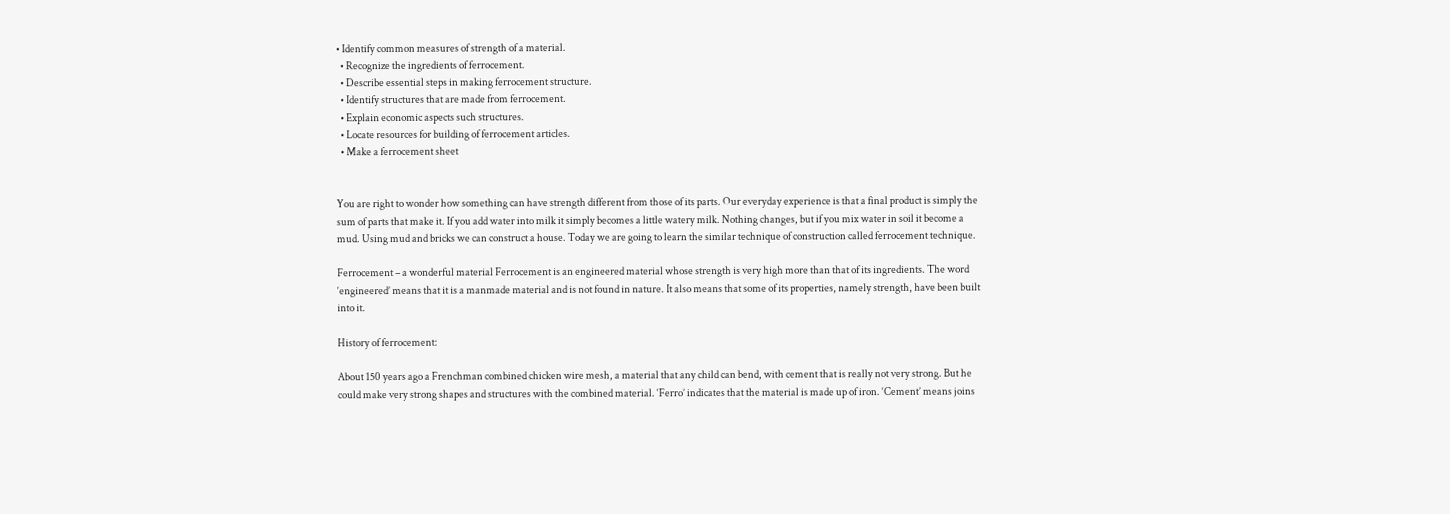• Identify common measures of strength of a material.
  • Recognize the ingredients of ferrocement.
  • Describe essential steps in making ferrocement structure.
  • Identify structures that are made from ferrocement.
  • Explain economic aspects such structures.
  • Locate resources for building of ferrocement articles.
  • Make a ferrocement sheet


You are right to wonder how something can have strength different from those of its parts. Our everyday experience is that a final product is simply the sum of parts that make it. If you add water into milk it simply becomes a little watery milk. Nothing changes, but if you mix water in soil it become a mud. Using mud and bricks we can construct a house. Today we are going to learn the similar technique of construction called ferrocement technique.

Ferrocement – a wonderful material Ferrocement is an engineered material whose strength is very high more than that of its ingredients. The word ‘engineered’ means that it is a manmade material and is not found in nature. It also means that some of its properties, namely strength, have been built into it.

History of ferrocement:

About 150 years ago a Frenchman combined chicken wire mesh, a material that any child can bend, with cement that is really not very strong. But he could make very strong shapes and structures with the combined material. ‘Ferro’ indicates that the material is made up of iron. ‘Cement’ means joins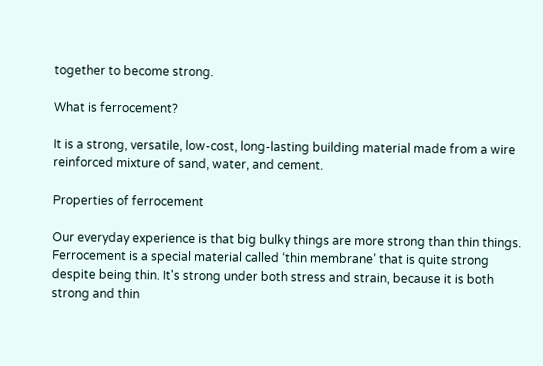together to become strong.

What is ferrocement?

It is a strong, versatile, low-cost, long-lasting building material made from a wire reinforced mixture of sand, water, and cement.

Properties of ferrocement

Our everyday experience is that big bulky things are more strong than thin things. Ferrocement is a special material called ‘thin membrane’ that is quite strong despite being thin. It's strong under both stress and strain, because it is both strong and thin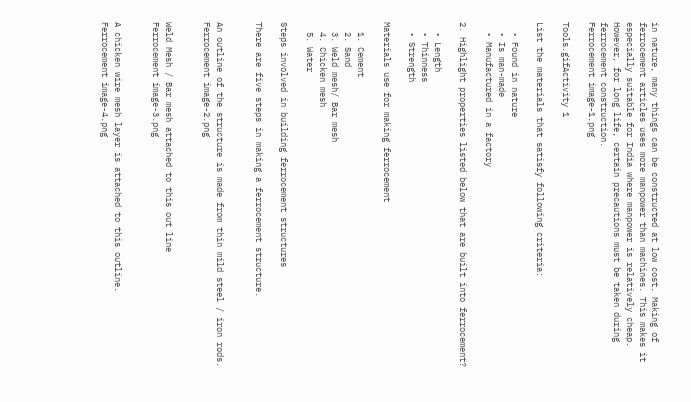in nature, many things can be constructed at low cost. Making of ferrocement articles uses more manpower than machines. This makes it especially suitable for India where manpower is relatively cheap. However, for long life, certain precautions must be taken during ferrocement construction.
Ferrocement image-1.png

Tools.gifActivity 1

List the materials that satisfy following criteria:

  • Found in nature
  • Is man-made
  • Manufactured in a factory

2. Highlight properties listed below that are built into ferrocement?

  • Length
  • Thinness
  • Strength

Materials use for making ferrocement

  1. Cement
  2. Sand
  3. Weld mesh/ Bar mesh
  4. Chicken mesh
  5. Water

Steps involved in building ferrocement structures

There are five steps in making a ferrocement structure.


An outline of the structure is made from thin mild steel / iron rods.
Ferrocement image-2.png


Weld Mesh / Bar mesh attached to this out line
Ferrocement image-3.png


A chicken wire mesh layer is attached to this outline.
Ferrocement image-4.png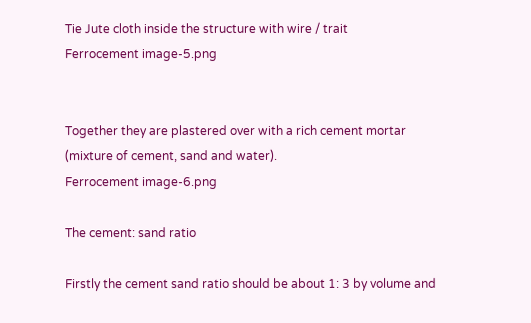Tie Jute cloth inside the structure with wire / trait
Ferrocement image-5.png


Together they are plastered over with a rich cement mortar (mixture of cement, sand and water).
Ferrocement image-6.png

The cement: sand ratio

Firstly the cement sand ratio should be about 1: 3 by volume and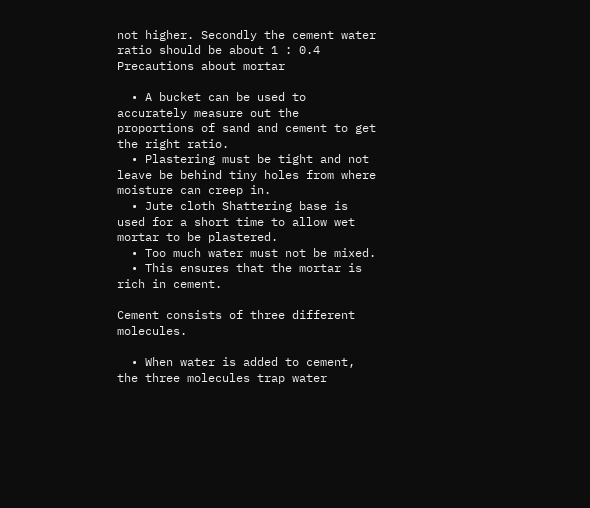not higher. Secondly the cement water ratio should be about 1 : 0.4 Precautions about mortar

  • A bucket can be used to accurately measure out the proportions of sand and cement to get the right ratio.
  • Plastering must be tight and not leave be behind tiny holes from where moisture can creep in.
  • Jute cloth Shattering base is used for a short time to allow wet mortar to be plastered.
  • Too much water must not be mixed.
  • This ensures that the mortar is rich in cement.

Cement consists of three different molecules.

  • When water is added to cement, the three molecules trap water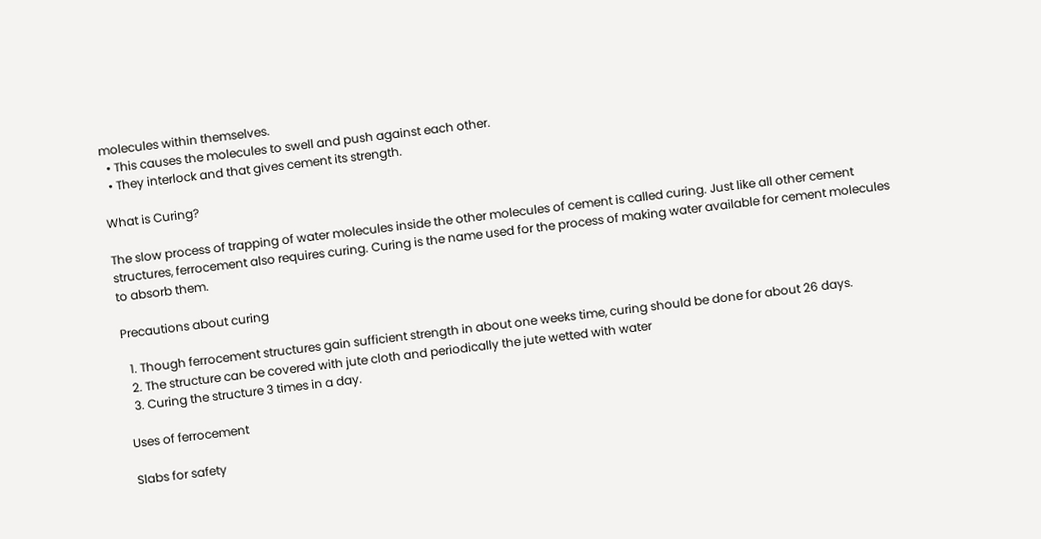molecules within themselves.
  • This causes the molecules to swell and push against each other.
  • They interlock and that gives cement its strength.

What is Curing?

The slow process of trapping of water molecules inside the other molecules of cement is called curing. Just like all other cement structures, ferrocement also requires curing. Curing is the name used for the process of making water available for cement molecules to absorb them.

Precautions about curing

  1. Though ferrocement structures gain sufficient strength in about one weeks time, curing should be done for about 26 days.
  2. The structure can be covered with jute cloth and periodically the jute wetted with water
  3. Curing the structure 3 times in a day.

Uses of ferrocement

Slabs for safety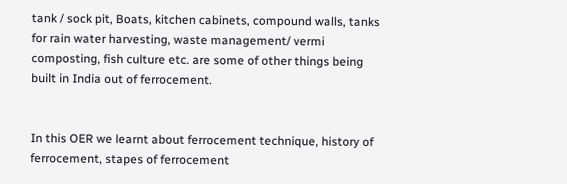tank / sock pit, Boats, kitchen cabinets, compound walls, tanks for rain water harvesting, waste management/ vermi composting, fish culture etc. are some of other things being built in India out of ferrocement.


In this OER we learnt about ferrocement technique, history of ferrocement, stapes of ferrocement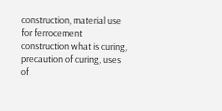construction, material use for ferrocement construction what is curing, precaution of curing, uses of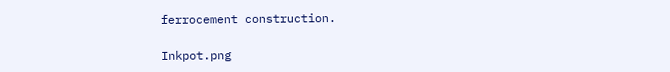ferrocement construction.

Inkpot.png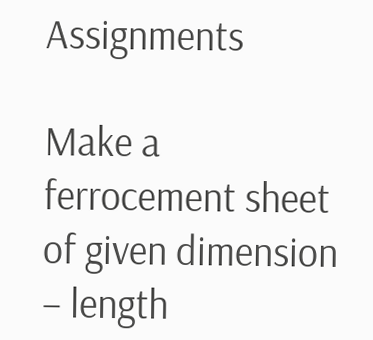Assignments

Make a ferrocement sheet of given dimension – length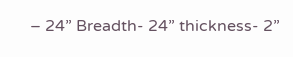– 24” Breadth- 24” thickness- 2”